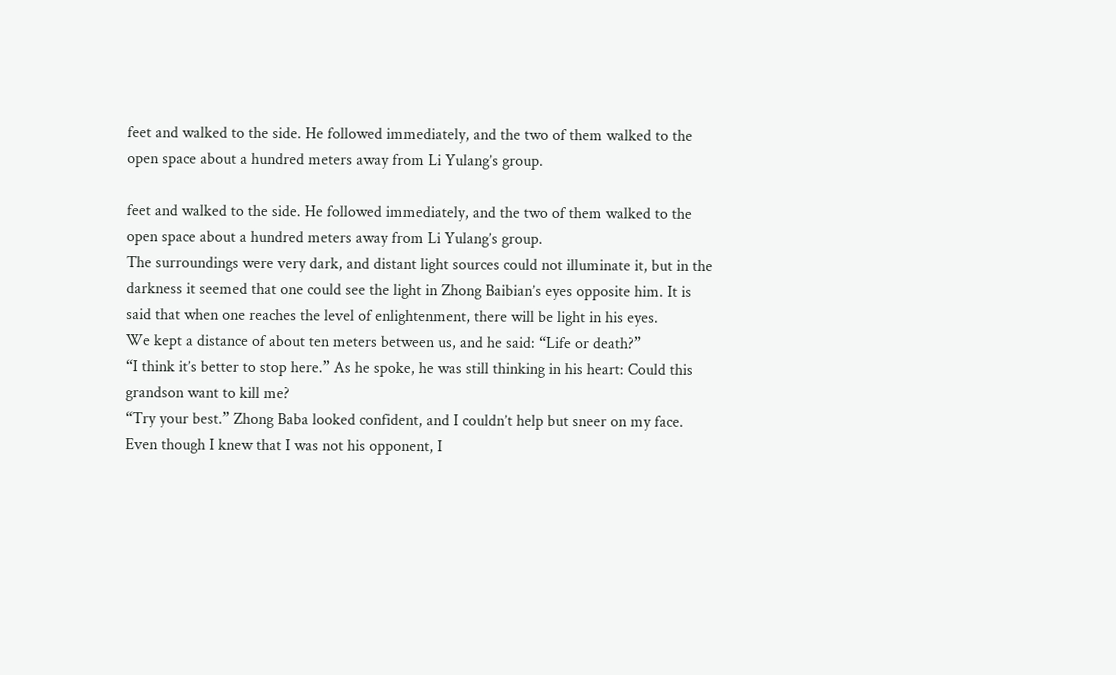feet and walked to the side. He followed immediately, and the two of them walked to the open space about a hundred meters away from Li Yulang’s group.

feet and walked to the side. He followed immediately, and the two of them walked to the open space about a hundred meters away from Li Yulang’s group.
The surroundings were very dark, and distant light sources could not illuminate it, but in the darkness it seemed that one could see the light in Zhong Baibian’s eyes opposite him. It is said that when one reaches the level of enlightenment, there will be light in his eyes.
We kept a distance of about ten meters between us, and he said: “Life or death?”
“I think it’s better to stop here.” As he spoke, he was still thinking in his heart: Could this grandson want to kill me?
“Try your best.” Zhong Baba looked confident, and I couldn’t help but sneer on my face. Even though I knew that I was not his opponent, I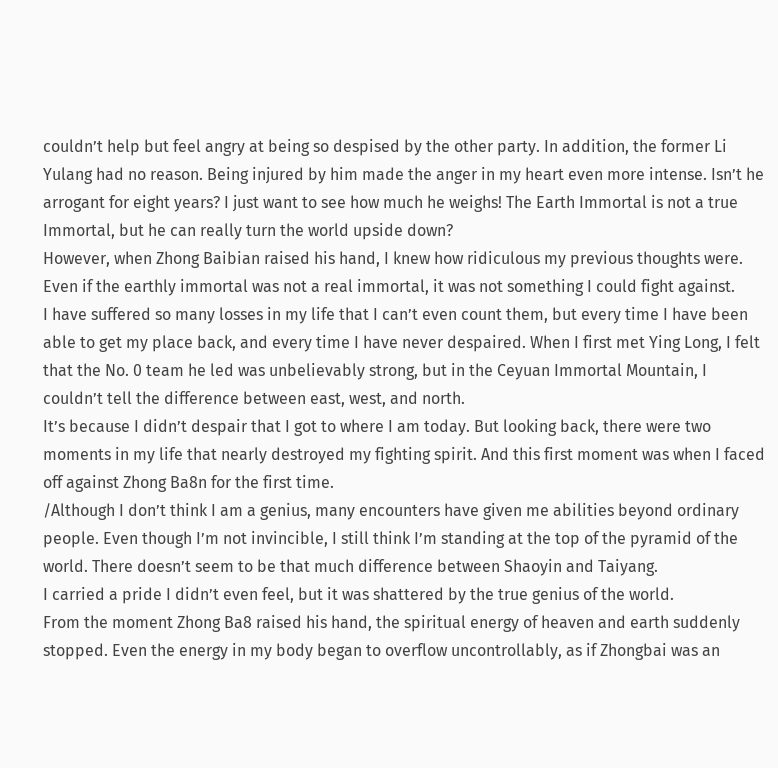couldn’t help but feel angry at being so despised by the other party. In addition, the former Li Yulang had no reason. Being injured by him made the anger in my heart even more intense. Isn’t he arrogant for eight years? I just want to see how much he weighs! The Earth Immortal is not a true Immortal, but he can really turn the world upside down?
However, when Zhong Baibian raised his hand, I knew how ridiculous my previous thoughts were. Even if the earthly immortal was not a real immortal, it was not something I could fight against.
I have suffered so many losses in my life that I can’t even count them, but every time I have been able to get my place back, and every time I have never despaired. When I first met Ying Long, I felt that the No. 0 team he led was unbelievably strong, but in the Ceyuan Immortal Mountain, I couldn’t tell the difference between east, west, and north.
It’s because I didn’t despair that I got to where I am today. But looking back, there were two moments in my life that nearly destroyed my fighting spirit. And this first moment was when I faced off against Zhong Ba8n for the first time.
/Although I don’t think I am a genius, many encounters have given me abilities beyond ordinary people. Even though I’m not invincible, I still think I’m standing at the top of the pyramid of the world. There doesn’t seem to be that much difference between Shaoyin and Taiyang.
I carried a pride I didn’t even feel, but it was shattered by the true genius of the world.
From the moment Zhong Ba8 raised his hand, the spiritual energy of heaven and earth suddenly stopped. Even the energy in my body began to overflow uncontrollably, as if Zhongbai was an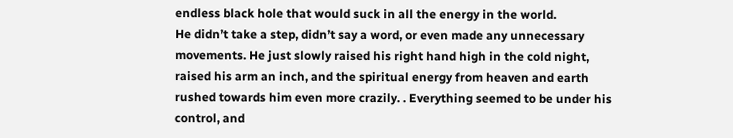endless black hole that would suck in all the energy in the world.
He didn’t take a step, didn’t say a word, or even made any unnecessary movements. He just slowly raised his right hand high in the cold night, raised his arm an inch, and the spiritual energy from heaven and earth rushed towards him even more crazily. . Everything seemed to be under his control, and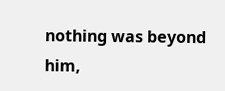nothing was beyond him,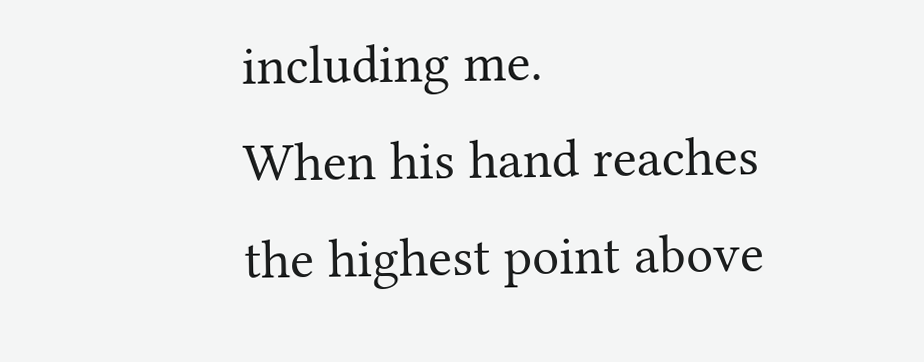including me.
When his hand reaches the highest point above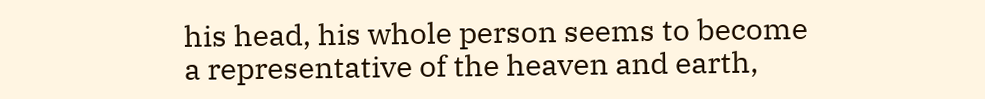his head, his whole person seems to become a representative of the heaven and earth,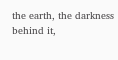the earth, the darkness behind it,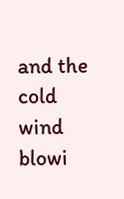and the cold wind blowi